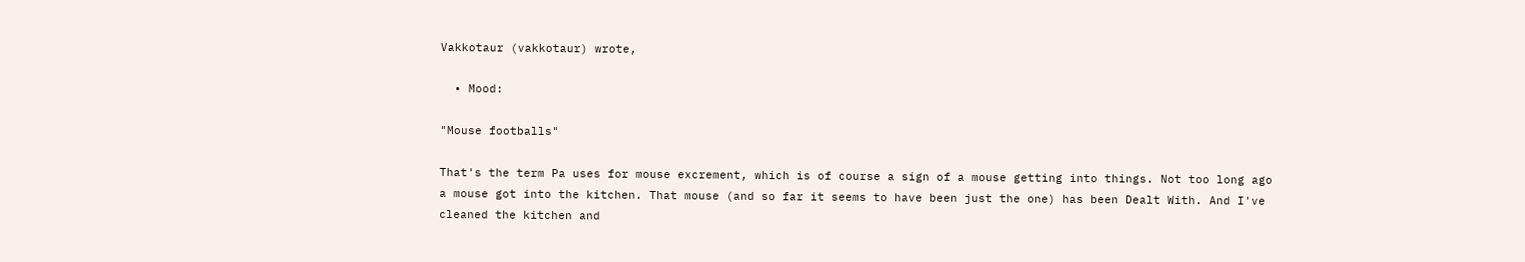Vakkotaur (vakkotaur) wrote,

  • Mood:

"Mouse footballs"

That's the term Pa uses for mouse excrement, which is of course a sign of a mouse getting into things. Not too long ago a mouse got into the kitchen. That mouse (and so far it seems to have been just the one) has been Dealt With. And I've cleaned the kitchen and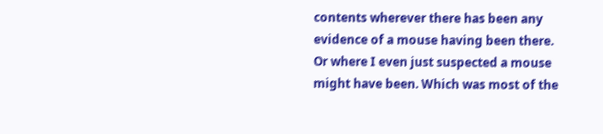contents wherever there has been any evidence of a mouse having been there. Or where I even just suspected a mouse might have been. Which was most of the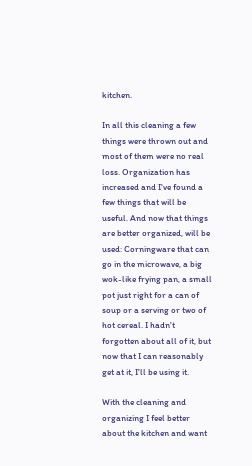kitchen.

In all this cleaning a few things were thrown out and most of them were no real loss. Organization has increased and I've found a few things that will be useful. And now that things are better organized, will be used: Corningware that can go in the microwave, a big wok-like frying pan, a small pot just right for a can of soup or a serving or two of hot cereal. I hadn't forgotten about all of it, but now that I can reasonably get at it, I'll be using it.

With the cleaning and organizing I feel better about the kitchen and want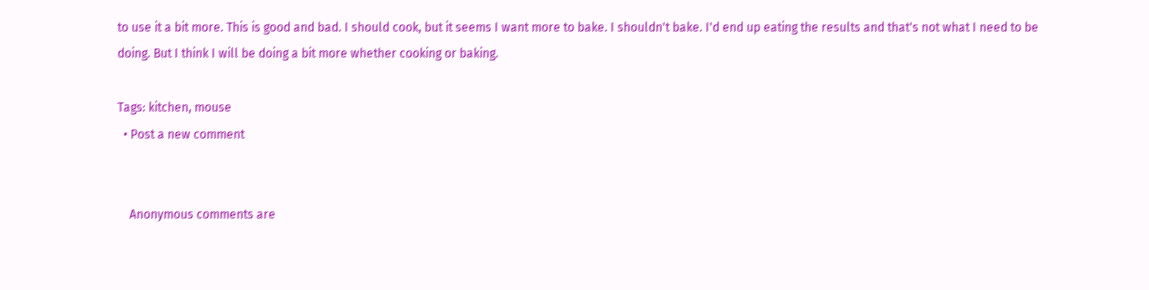to use it a bit more. This is good and bad. I should cook, but it seems I want more to bake. I shouldn't bake. I'd end up eating the results and that's not what I need to be doing. But I think I will be doing a bit more whether cooking or baking.

Tags: kitchen, mouse
  • Post a new comment


    Anonymous comments are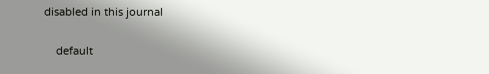disabled in this journal

    default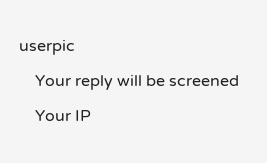userpic

    Your reply will be screened

    Your IP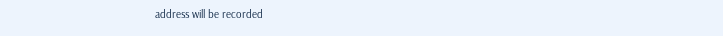address will be recorded